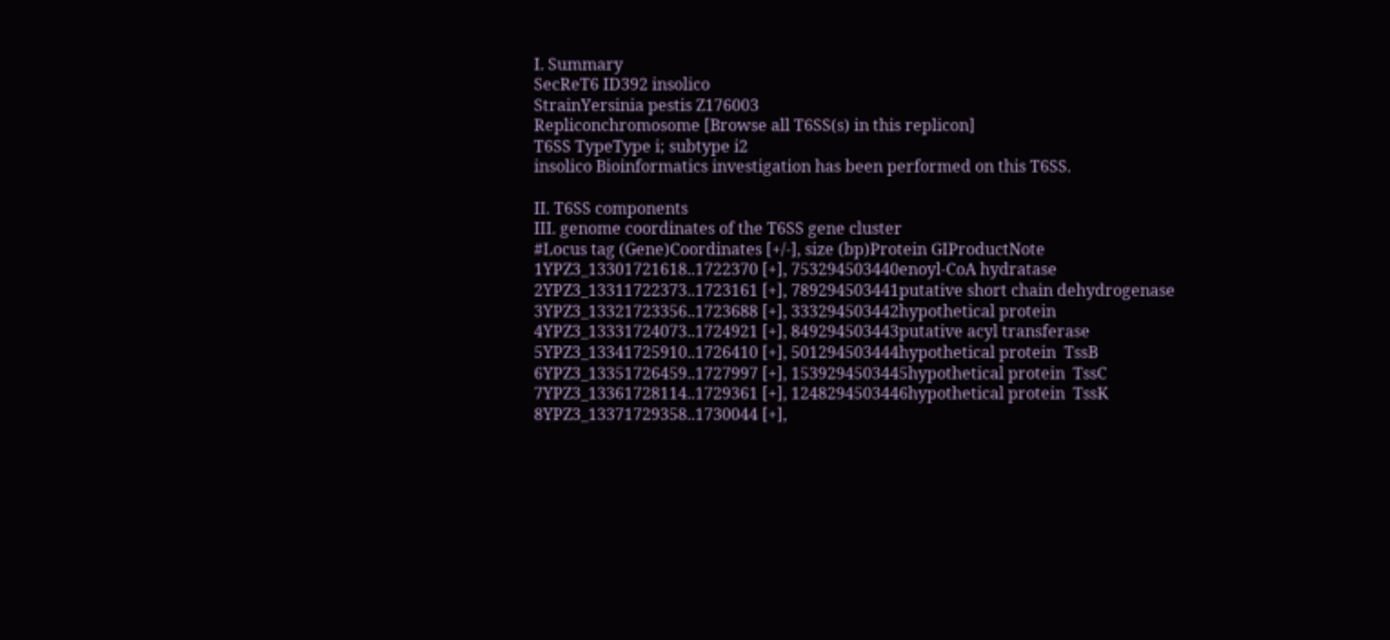I. Summary
SecReT6 ID392 insolico
StrainYersinia pestis Z176003
Repliconchromosome [Browse all T6SS(s) in this replicon]
T6SS TypeType i; subtype i2
insolico Bioinformatics investigation has been performed on this T6SS.

II. T6SS components
III. genome coordinates of the T6SS gene cluster
#Locus tag (Gene)Coordinates [+/-], size (bp)Protein GIProductNote
1YPZ3_13301721618..1722370 [+], 753294503440enoyl-CoA hydratase
2YPZ3_13311722373..1723161 [+], 789294503441putative short chain dehydrogenase
3YPZ3_13321723356..1723688 [+], 333294503442hypothetical protein
4YPZ3_13331724073..1724921 [+], 849294503443putative acyl transferase
5YPZ3_13341725910..1726410 [+], 501294503444hypothetical protein  TssB
6YPZ3_13351726459..1727997 [+], 1539294503445hypothetical protein  TssC
7YPZ3_13361728114..1729361 [+], 1248294503446hypothetical protein  TssK
8YPZ3_13371729358..1730044 [+],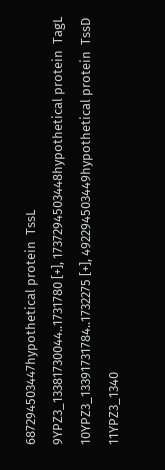687294503447hypothetical protein  TssL
9YPZ3_13381730044..1731780 [+], 1737294503448hypothetical protein  TagL
10YPZ3_13391731784..1732275 [+], 492294503449hypothetical protein  TssD
11YPZ3_1340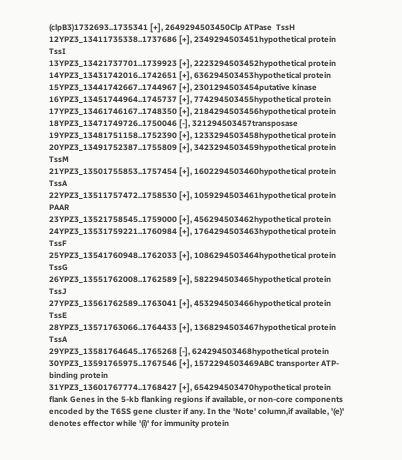(clpB3)1732693..1735341 [+], 2649294503450Clp ATPase  TssH
12YPZ3_13411735338..1737686 [+], 2349294503451hypothetical protein  TssI
13YPZ3_13421737701..1739923 [+], 2223294503452hypothetical protein
14YPZ3_13431742016..1742651 [+], 636294503453hypothetical protein
15YPZ3_13441742667..1744967 [+], 2301294503454putative kinase
16YPZ3_13451744964..1745737 [+], 774294503455hypothetical protein
17YPZ3_13461746167..1748350 [+], 2184294503456hypothetical protein
18YPZ3_13471749726..1750046 [-], 321294503457transposase
19YPZ3_13481751158..1752390 [+], 1233294503458hypothetical protein
20YPZ3_13491752387..1755809 [+], 3423294503459hypothetical protein  TssM
21YPZ3_13501755853..1757454 [+], 1602294503460hypothetical protein  TssA
22YPZ3_13511757472..1758530 [+], 1059294503461hypothetical protein  PAAR
23YPZ3_13521758545..1759000 [+], 456294503462hypothetical protein
24YPZ3_13531759221..1760984 [+], 1764294503463hypothetical protein  TssF
25YPZ3_13541760948..1762033 [+], 1086294503464hypothetical protein  TssG
26YPZ3_13551762008..1762589 [+], 582294503465hypothetical protein  TssJ
27YPZ3_13561762589..1763041 [+], 453294503466hypothetical protein  TssE
28YPZ3_13571763066..1764433 [+], 1368294503467hypothetical protein  TssA
29YPZ3_13581764645..1765268 [-], 624294503468hypothetical protein
30YPZ3_13591765975..1767546 [+], 1572294503469ABC transporter ATP-binding protein
31YPZ3_13601767774..1768427 [+], 654294503470hypothetical protein
flank Genes in the 5-kb flanking regions if available, or non-core components encoded by the T6SS gene cluster if any. In the 'Note' column,if available, '(e)' denotes effector while '(i)' for immunity protein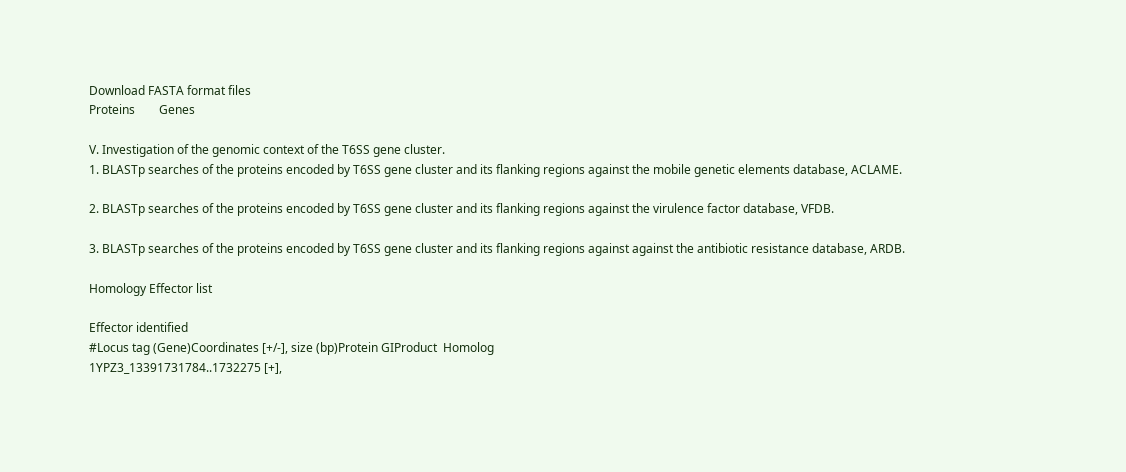Download FASTA format files
Proteins        Genes

V. Investigation of the genomic context of the T6SS gene cluster.
1. BLASTp searches of the proteins encoded by T6SS gene cluster and its flanking regions against the mobile genetic elements database, ACLAME.

2. BLASTp searches of the proteins encoded by T6SS gene cluster and its flanking regions against the virulence factor database, VFDB.

3. BLASTp searches of the proteins encoded by T6SS gene cluster and its flanking regions against against the antibiotic resistance database, ARDB.

Homology Effector list

Effector identified
#Locus tag (Gene)Coordinates [+/-], size (bp)Protein GIProduct  Homolog
1YPZ3_13391731784..1732275 [+],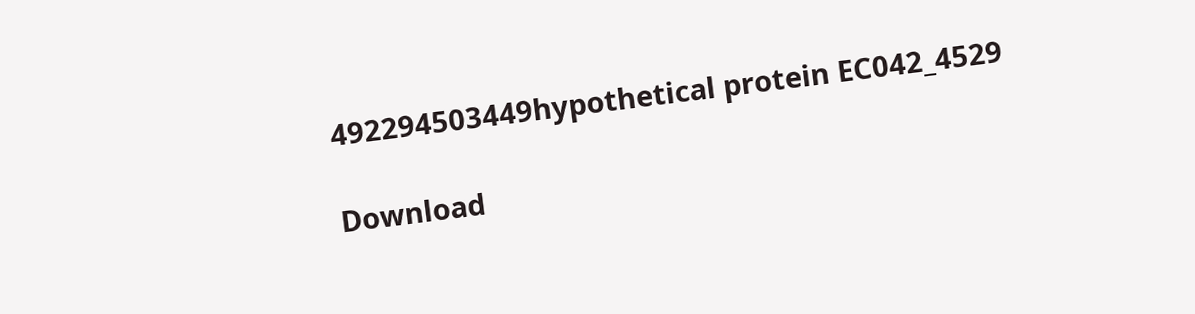492294503449hypothetical protein EC042_4529

Download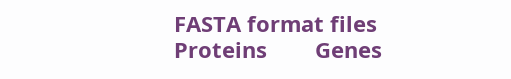FASTA format files
Proteins        Genes